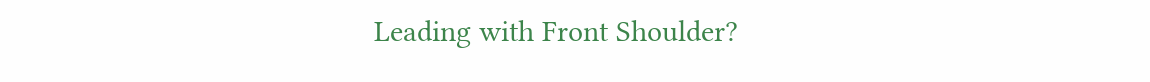Leading with Front Shoulder?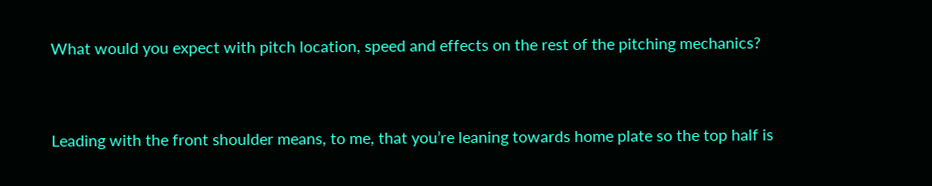What would you expect with pitch location, speed and effects on the rest of the pitching mechanics?


Leading with the front shoulder means, to me, that you’re leaning towards home plate so the top half is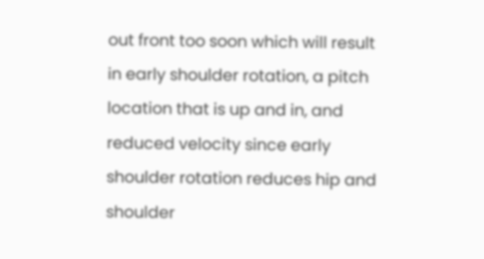out front too soon which will result in early shoulder rotation, a pitch location that is up and in, and reduced velocity since early shoulder rotation reduces hip and shoulder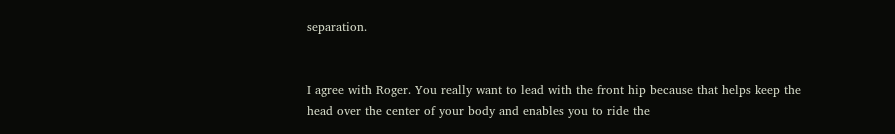separation.


I agree with Roger. You really want to lead with the front hip because that helps keep the head over the center of your body and enables you to ride the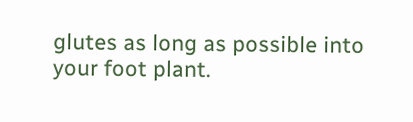glutes as long as possible into your foot plant.